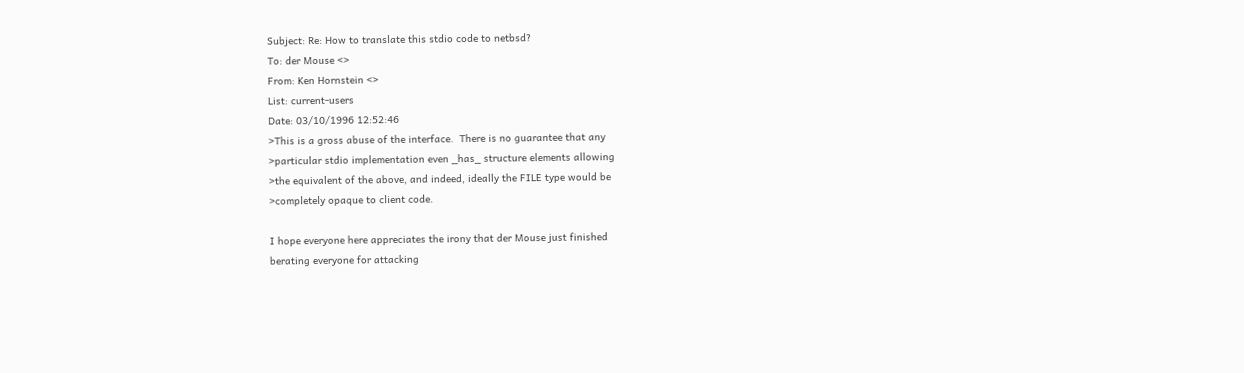Subject: Re: How to translate this stdio code to netbsd?
To: der Mouse <>
From: Ken Hornstein <>
List: current-users
Date: 03/10/1996 12:52:46
>This is a gross abuse of the interface.  There is no guarantee that any
>particular stdio implementation even _has_ structure elements allowing
>the equivalent of the above, and indeed, ideally the FILE type would be
>completely opaque to client code.

I hope everyone here appreciates the irony that der Mouse just finished
berating everyone for attacking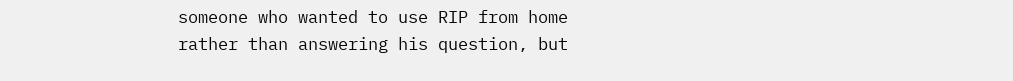someone who wanted to use RIP from home
rather than answering his question, but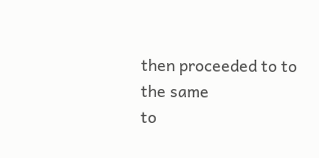then proceeded to to the same
to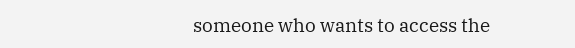someone who wants to access the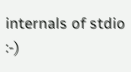internals of stdio :-)